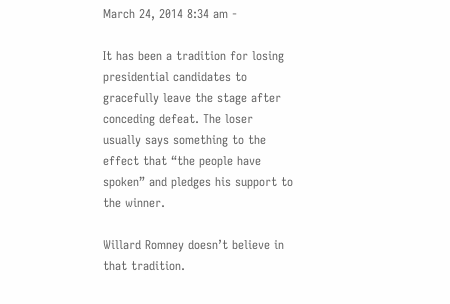March 24, 2014 8:34 am -

It has been a tradition for losing presidential candidates to gracefully leave the stage after conceding defeat. The loser usually says something to the effect that “the people have spoken” and pledges his support to the winner.

Willard Romney doesn’t believe in that tradition.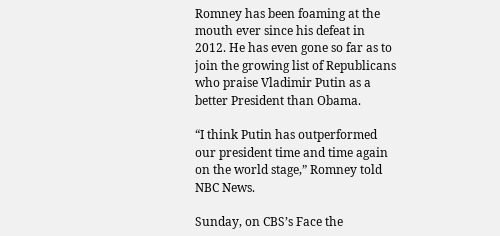Romney has been foaming at the mouth ever since his defeat in 2012. He has even gone so far as to join the growing list of Republicans who praise Vladimir Putin as a better President than Obama.

“I think Putin has outperformed our president time and time again on the world stage,” Romney told NBC News.

Sunday, on CBS’s Face the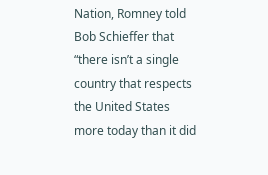Nation, Romney told Bob Schieffer that “there isn’t a single country that respects the United States more today than it did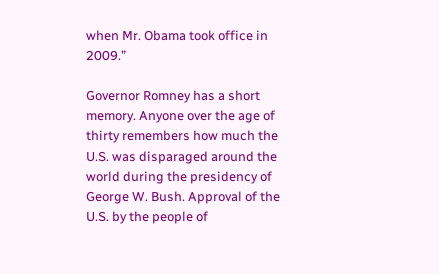when Mr. Obama took office in 2009.”

Governor Romney has a short memory. Anyone over the age of thirty remembers how much the U.S. was disparaged around the world during the presidency of George W. Bush. Approval of the U.S. by the people of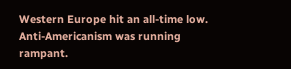Western Europe hit an all-time low. Anti-Americanism was running rampant.